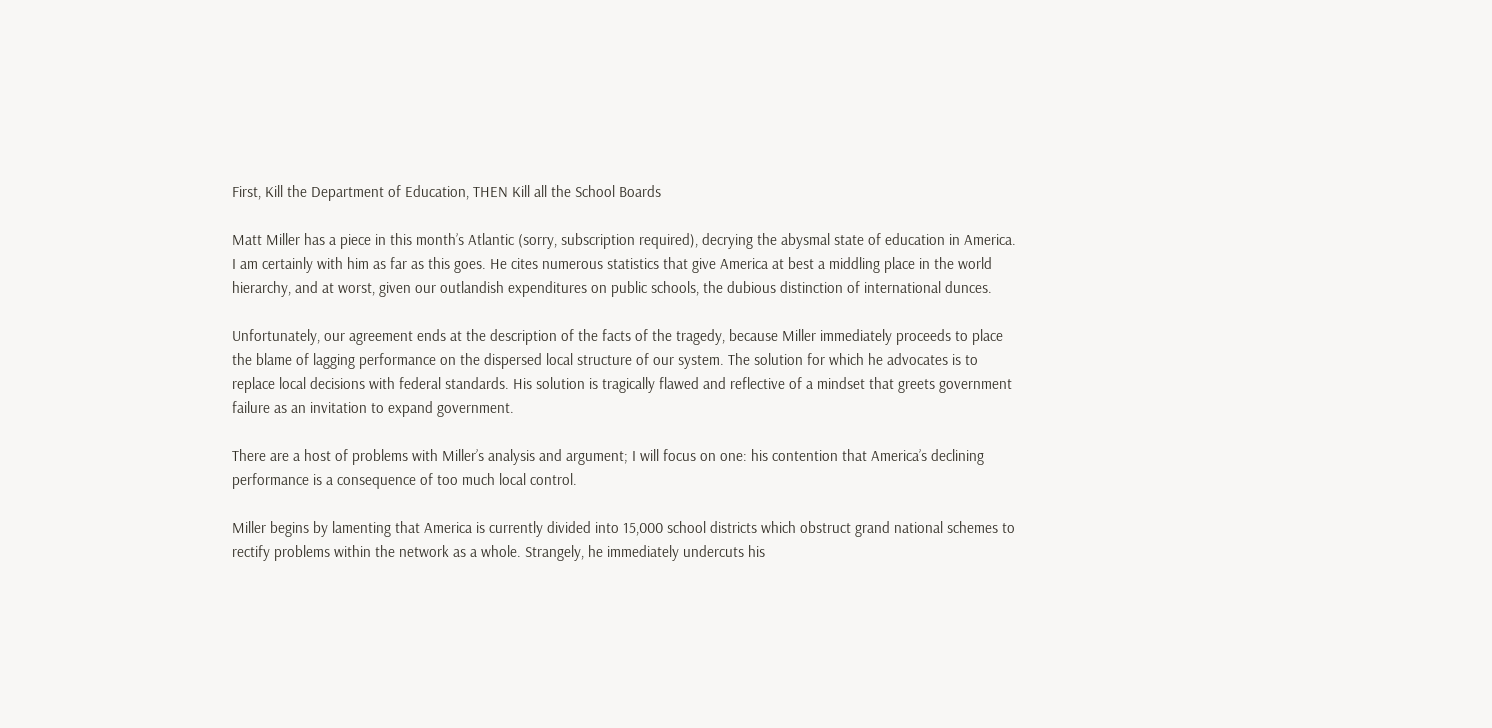First, Kill the Department of Education, THEN Kill all the School Boards

Matt Miller has a piece in this month’s Atlantic (sorry, subscription required), decrying the abysmal state of education in America. I am certainly with him as far as this goes. He cites numerous statistics that give America at best a middling place in the world hierarchy, and at worst, given our outlandish expenditures on public schools, the dubious distinction of international dunces.

Unfortunately, our agreement ends at the description of the facts of the tragedy, because Miller immediately proceeds to place the blame of lagging performance on the dispersed local structure of our system. The solution for which he advocates is to replace local decisions with federal standards. His solution is tragically flawed and reflective of a mindset that greets government failure as an invitation to expand government.

There are a host of problems with Miller’s analysis and argument; I will focus on one: his contention that America’s declining performance is a consequence of too much local control.

Miller begins by lamenting that America is currently divided into 15,000 school districts which obstruct grand national schemes to rectify problems within the network as a whole. Strangely, he immediately undercuts his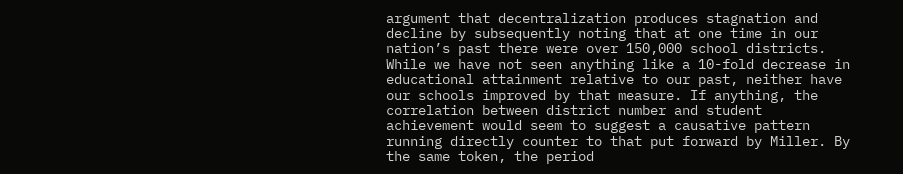argument that decentralization produces stagnation and decline by subsequently noting that at one time in our nation’s past there were over 150,000 school districts. While we have not seen anything like a 10-fold decrease in educational attainment relative to our past, neither have our schools improved by that measure. If anything, the correlation between district number and student achievement would seem to suggest a causative pattern running directly counter to that put forward by Miller. By the same token, the period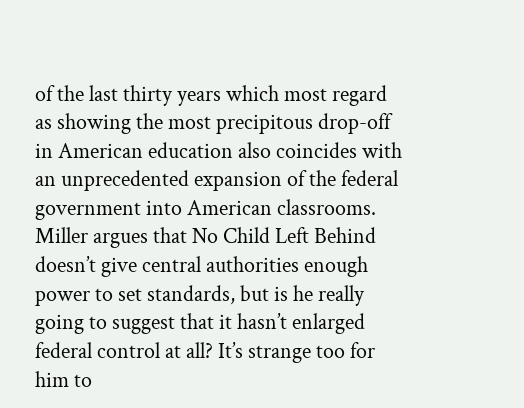of the last thirty years which most regard as showing the most precipitous drop-off in American education also coincides with an unprecedented expansion of the federal government into American classrooms. Miller argues that No Child Left Behind doesn’t give central authorities enough power to set standards, but is he really going to suggest that it hasn’t enlarged federal control at all? It’s strange too for him to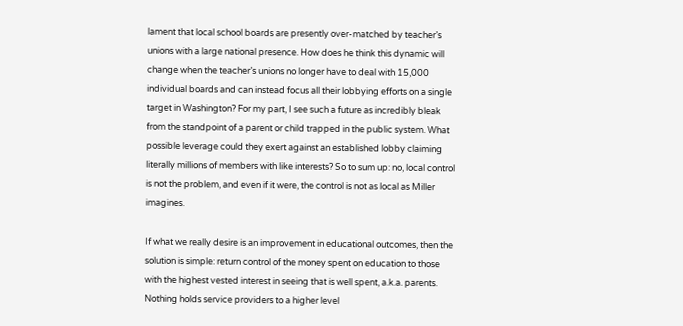lament that local school boards are presently over-matched by teacher’s unions with a large national presence. How does he think this dynamic will change when the teacher’s unions no longer have to deal with 15,000 individual boards and can instead focus all their lobbying efforts on a single target in Washington? For my part, I see such a future as incredibly bleak from the standpoint of a parent or child trapped in the public system. What possible leverage could they exert against an established lobby claiming literally millions of members with like interests? So to sum up: no, local control is not the problem, and even if it were, the control is not as local as Miller imagines.

If what we really desire is an improvement in educational outcomes, then the solution is simple: return control of the money spent on education to those with the highest vested interest in seeing that is well spent, a.k.a. parents. Nothing holds service providers to a higher level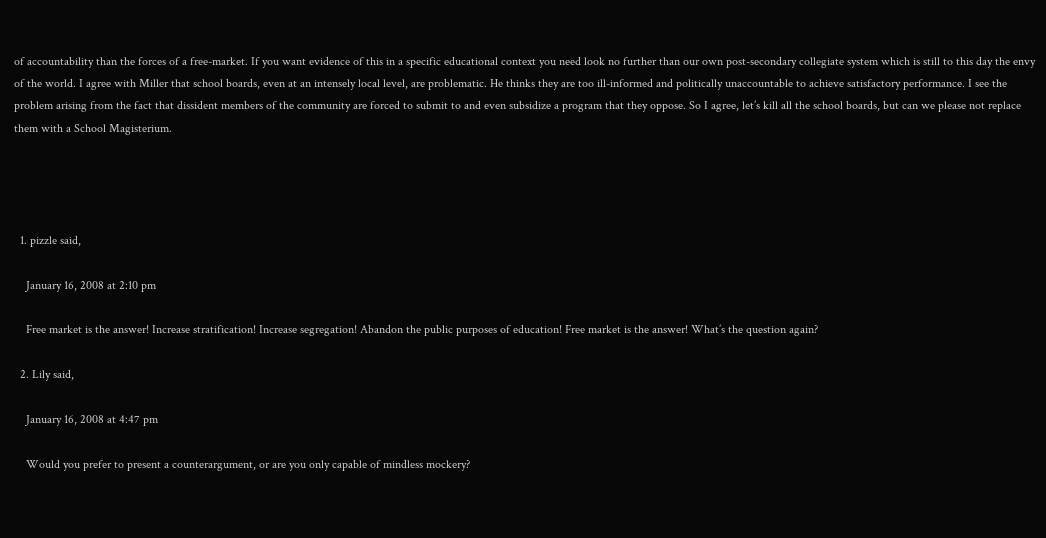of accountability than the forces of a free-market. If you want evidence of this in a specific educational context you need look no further than our own post-secondary collegiate system which is still to this day the envy of the world. I agree with Miller that school boards, even at an intensely local level, are problematic. He thinks they are too ill-informed and politically unaccountable to achieve satisfactory performance. I see the problem arising from the fact that dissident members of the community are forced to submit to and even subsidize a program that they oppose. So I agree, let’s kill all the school boards, but can we please not replace them with a School Magisterium.




  1. pizzle said,

    January 16, 2008 at 2:10 pm

    Free market is the answer! Increase stratification! Increase segregation! Abandon the public purposes of education! Free market is the answer! What’s the question again?

  2. Lily said,

    January 16, 2008 at 4:47 pm

    Would you prefer to present a counterargument, or are you only capable of mindless mockery?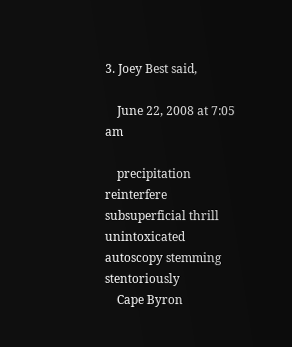3. Joey Best said,

    June 22, 2008 at 7:05 am

    precipitation reinterfere subsuperficial thrill unintoxicated autoscopy stemming stentoriously
    Cape Byron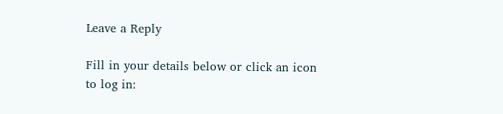Leave a Reply

Fill in your details below or click an icon to log in: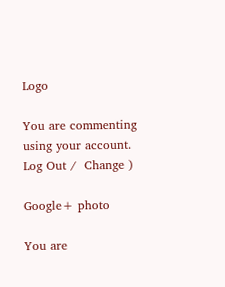Logo

You are commenting using your account. Log Out /  Change )

Google+ photo

You are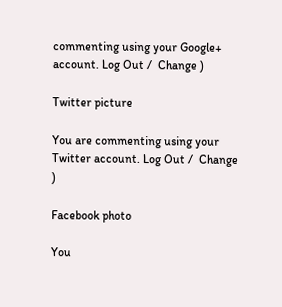commenting using your Google+ account. Log Out /  Change )

Twitter picture

You are commenting using your Twitter account. Log Out /  Change )

Facebook photo

You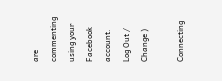are commenting using your Facebook account. Log Out /  Change )

Connecting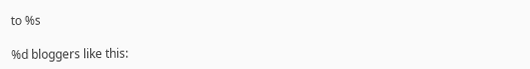to %s

%d bloggers like this: